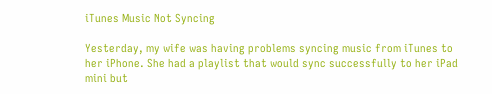iTunes Music Not Syncing

Yesterday, my wife was having problems syncing music from iTunes to her iPhone. She had a playlist that would sync successfully to her iPad mini but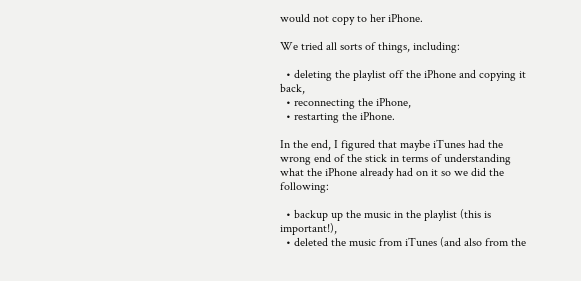would not copy to her iPhone.

We tried all sorts of things, including:

  • deleting the playlist off the iPhone and copying it back,
  • reconnecting the iPhone,
  • restarting the iPhone.

In the end, I figured that maybe iTunes had the wrong end of the stick in terms of understanding what the iPhone already had on it so we did the following:

  • backup up the music in the playlist (this is important!),
  • deleted the music from iTunes (and also from the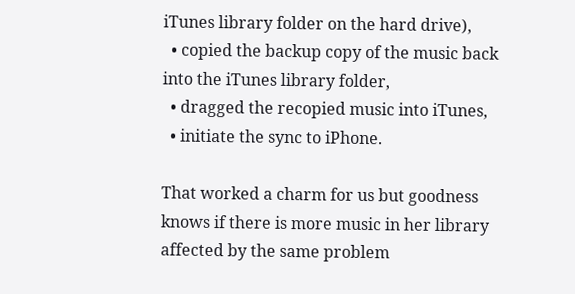iTunes library folder on the hard drive),
  • copied the backup copy of the music back into the iTunes library folder,
  • dragged the recopied music into iTunes,
  • initiate the sync to iPhone.

That worked a charm for us but goodness knows if there is more music in her library affected by the same problem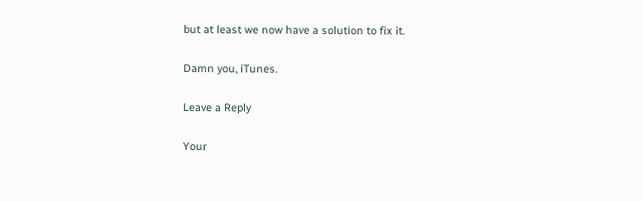but at least we now have a solution to fix it.

Damn you, iTunes.

Leave a Reply

Your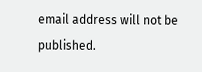email address will not be published.